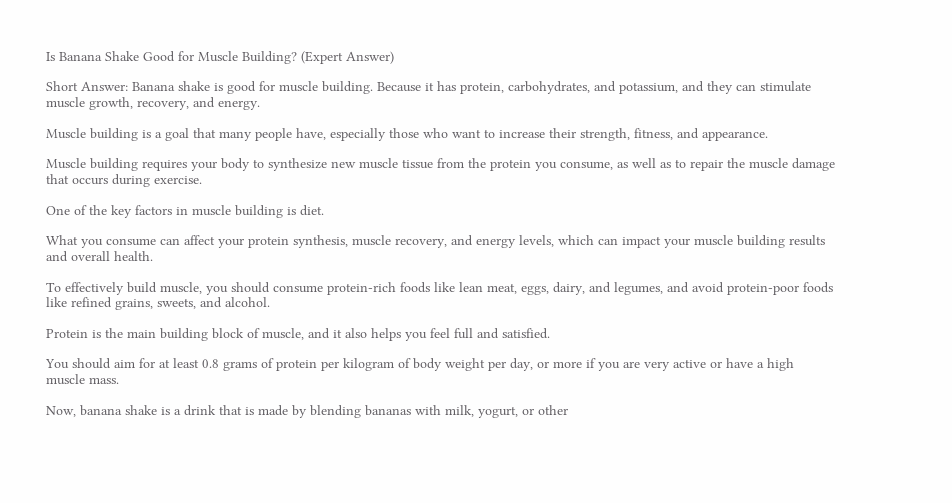Is Banana Shake Good for Muscle Building? (Expert Answer)

Short Answer: Banana shake is good for muscle building. Because it has protein, carbohydrates, and potassium, and they can stimulate muscle growth, recovery, and energy.

Muscle building is a goal that many people have, especially those who want to increase their strength, fitness, and appearance.

Muscle building requires your body to synthesize new muscle tissue from the protein you consume, as well as to repair the muscle damage that occurs during exercise.

One of the key factors in muscle building is diet.

What you consume can affect your protein synthesis, muscle recovery, and energy levels, which can impact your muscle building results and overall health.

To effectively build muscle, you should consume protein-rich foods like lean meat, eggs, dairy, and legumes, and avoid protein-poor foods like refined grains, sweets, and alcohol.

Protein is the main building block of muscle, and it also helps you feel full and satisfied.

You should aim for at least 0.8 grams of protein per kilogram of body weight per day, or more if you are very active or have a high muscle mass.

Now, banana shake is a drink that is made by blending bananas with milk, yogurt, or other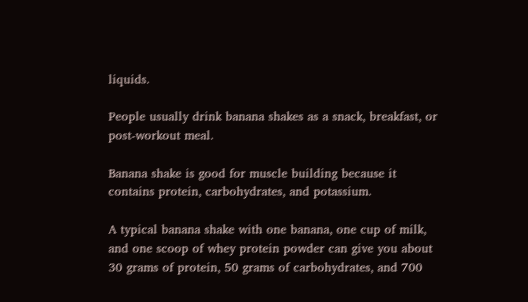liquids.

People usually drink banana shakes as a snack, breakfast, or post-workout meal.

Banana shake is good for muscle building because it contains protein, carbohydrates, and potassium.

A typical banana shake with one banana, one cup of milk, and one scoop of whey protein powder can give you about 30 grams of protein, 50 grams of carbohydrates, and 700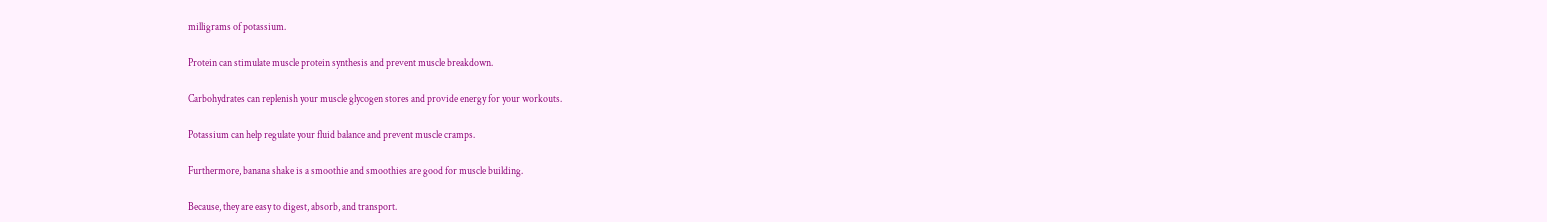milligrams of potassium.

Protein can stimulate muscle protein synthesis and prevent muscle breakdown.

Carbohydrates can replenish your muscle glycogen stores and provide energy for your workouts.

Potassium can help regulate your fluid balance and prevent muscle cramps.

Furthermore, banana shake is a smoothie and smoothies are good for muscle building.

Because, they are easy to digest, absorb, and transport.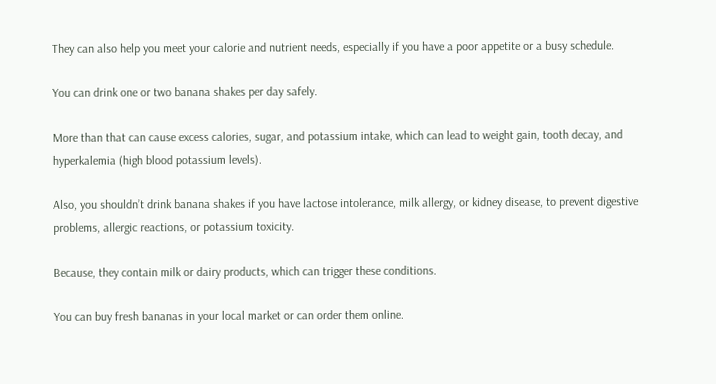They can also help you meet your calorie and nutrient needs, especially if you have a poor appetite or a busy schedule.

You can drink one or two banana shakes per day safely.

More than that can cause excess calories, sugar, and potassium intake, which can lead to weight gain, tooth decay, and hyperkalemia (high blood potassium levels).

Also, you shouldn’t drink banana shakes if you have lactose intolerance, milk allergy, or kidney disease, to prevent digestive problems, allergic reactions, or potassium toxicity.

Because, they contain milk or dairy products, which can trigger these conditions.

You can buy fresh bananas in your local market or can order them online.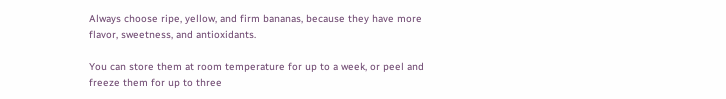Always choose ripe, yellow, and firm bananas, because they have more flavor, sweetness, and antioxidants.

You can store them at room temperature for up to a week, or peel and freeze them for up to three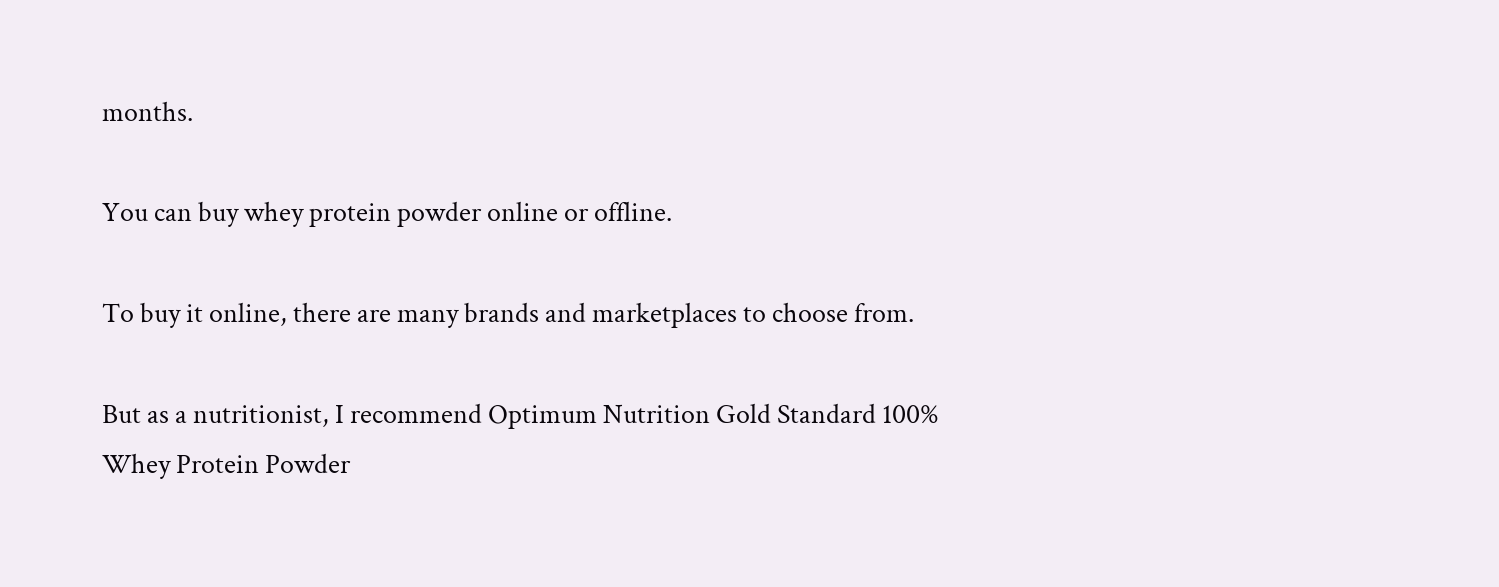months.

You can buy whey protein powder online or offline.

To buy it online, there are many brands and marketplaces to choose from.

But as a nutritionist, I recommend Optimum Nutrition Gold Standard 100% Whey Protein Powder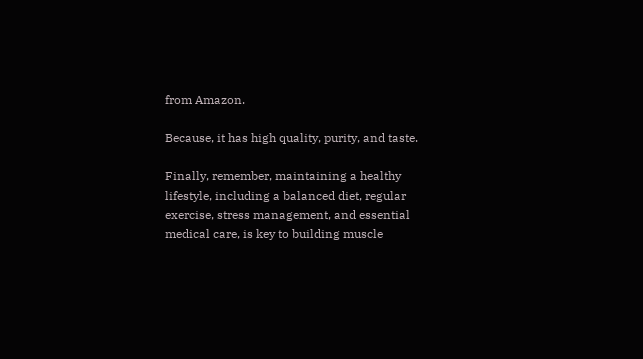from Amazon.

Because, it has high quality, purity, and taste.

Finally, remember, maintaining a healthy lifestyle, including a balanced diet, regular exercise, stress management, and essential medical care, is key to building muscle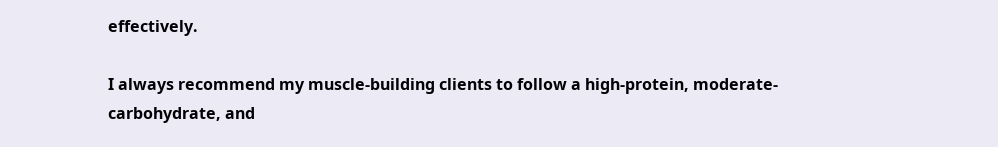effectively.

I always recommend my muscle-building clients to follow a high-protein, moderate-carbohydrate, and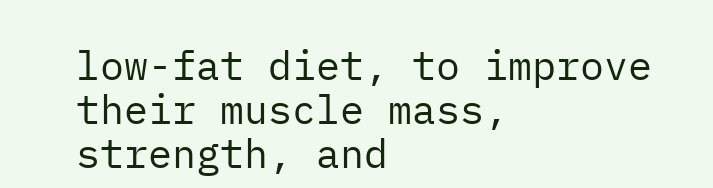low-fat diet, to improve their muscle mass, strength, and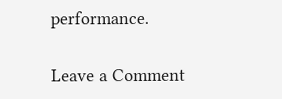performance.

Leave a Comment